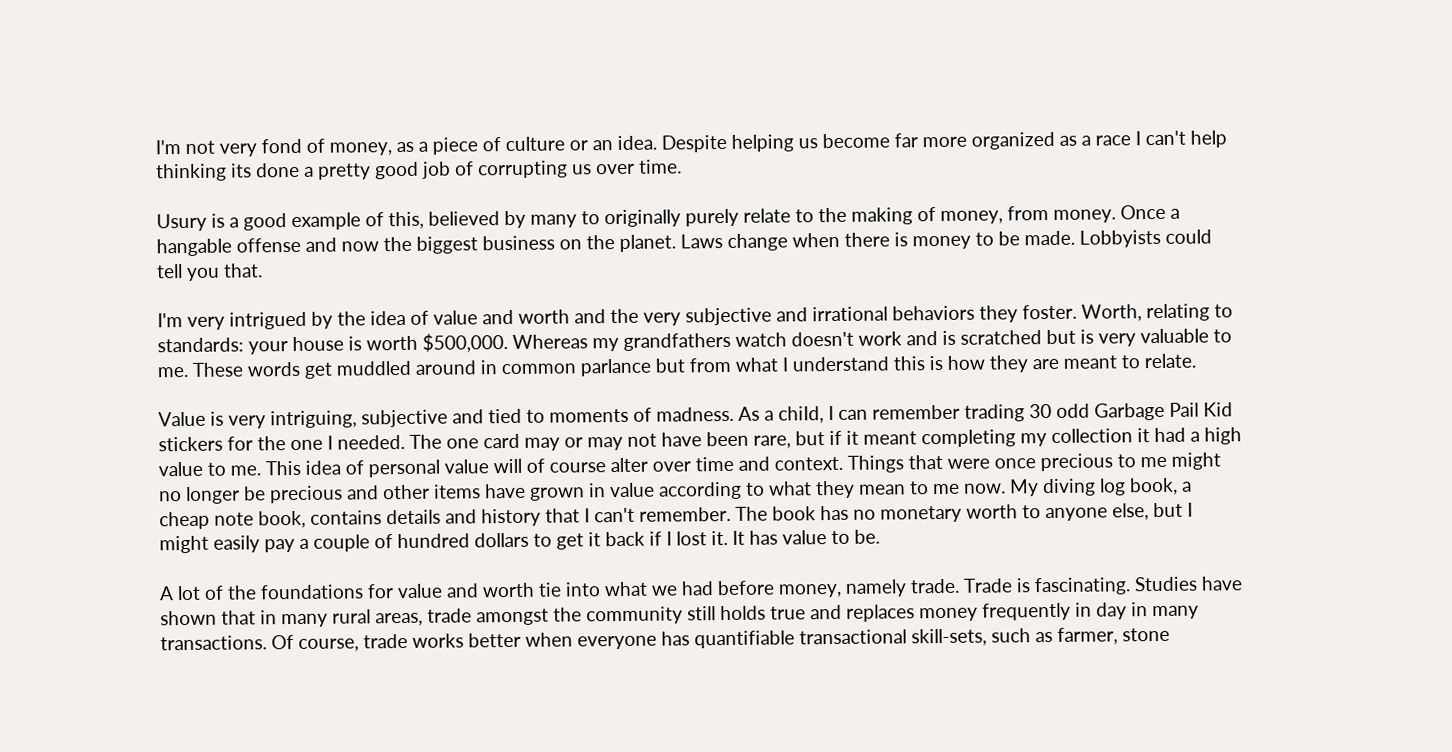I'm not very fond of money, as a piece of culture or an idea. Despite helping us become far more organized as a race I can't help thinking its done a pretty good job of corrupting us over time.

Usury is a good example of this, believed by many to originally purely relate to the making of money, from money. Once a hangable offense and now the biggest business on the planet. Laws change when there is money to be made. Lobbyists could tell you that.

I'm very intrigued by the idea of value and worth and the very subjective and irrational behaviors they foster. Worth, relating to standards: your house is worth $500,000. Whereas my grandfathers watch doesn't work and is scratched but is very valuable to me. These words get muddled around in common parlance but from what I understand this is how they are meant to relate.

Value is very intriguing, subjective and tied to moments of madness. As a chiId, I can remember trading 30 odd Garbage Pail Kid stickers for the one I needed. The one card may or may not have been rare, but if it meant completing my collection it had a high value to me. This idea of personal value will of course alter over time and context. Things that were once precious to me might no longer be precious and other items have grown in value according to what they mean to me now. My diving log book, a cheap note book, contains details and history that I can't remember. The book has no monetary worth to anyone else, but I might easily pay a couple of hundred dollars to get it back if I lost it. It has value to be.

A lot of the foundations for value and worth tie into what we had before money, namely trade. Trade is fascinating. Studies have shown that in many rural areas, trade amongst the community still holds true and replaces money frequently in day in many transactions. Of course, trade works better when everyone has quantifiable transactional skill-sets, such as farmer, stone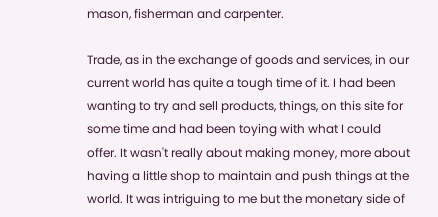mason, fisherman and carpenter.

Trade, as in the exchange of goods and services, in our current world has quite a tough time of it. I had been wanting to try and sell products, things, on this site for some time and had been toying with what I could offer. It wasn't really about making money, more about having a little shop to maintain and push things at the world. It was intriguing to me but the monetary side of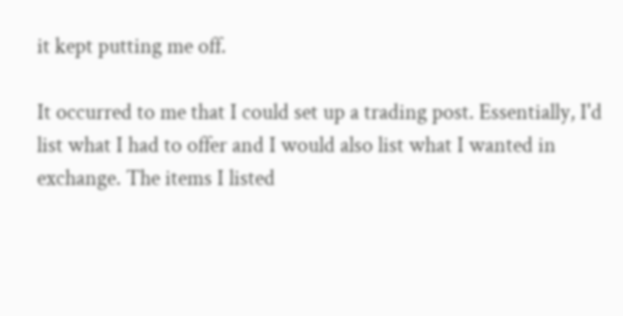it kept putting me off.

It occurred to me that I could set up a trading post. Essentially, I'd list what I had to offer and I would also list what I wanted in exchange. The items I listed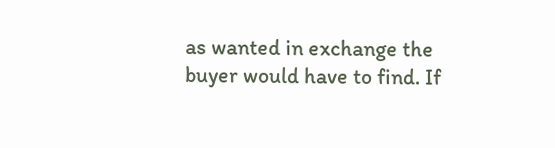as wanted in exchange the buyer would have to find. If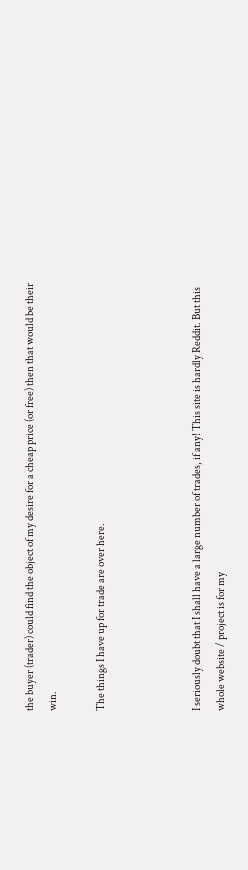the buyer (trader) could find the object of my desire for a cheap price (or free) then that would be their win.

The things I have up for trade are over here.



I seriously doubt that I shall have a large number of trades, if any! This site is hardly Reddit. But this whole website / project is for my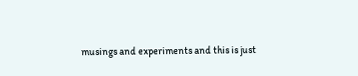musings and experiments and this is just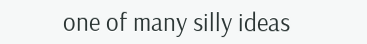one of many silly ideas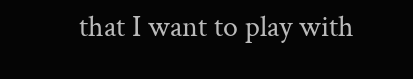that I want to play with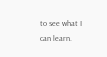to see what I can learn.